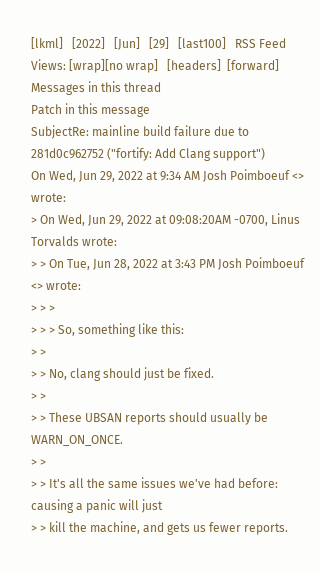[lkml]   [2022]   [Jun]   [29]   [last100]   RSS Feed
Views: [wrap][no wrap]   [headers]  [forward]
Messages in this thread
Patch in this message
SubjectRe: mainline build failure due to 281d0c962752 ("fortify: Add Clang support")
On Wed, Jun 29, 2022 at 9:34 AM Josh Poimboeuf <> wrote:
> On Wed, Jun 29, 2022 at 09:08:20AM -0700, Linus Torvalds wrote:
> > On Tue, Jun 28, 2022 at 3:43 PM Josh Poimboeuf <> wrote:
> > >
> > > So, something like this:
> >
> > No, clang should just be fixed.
> >
> > These UBSAN reports should usually be WARN_ON_ONCE.
> >
> > It's all the same issues we've had before: causing a panic will just
> > kill the machine, and gets us fewer reports.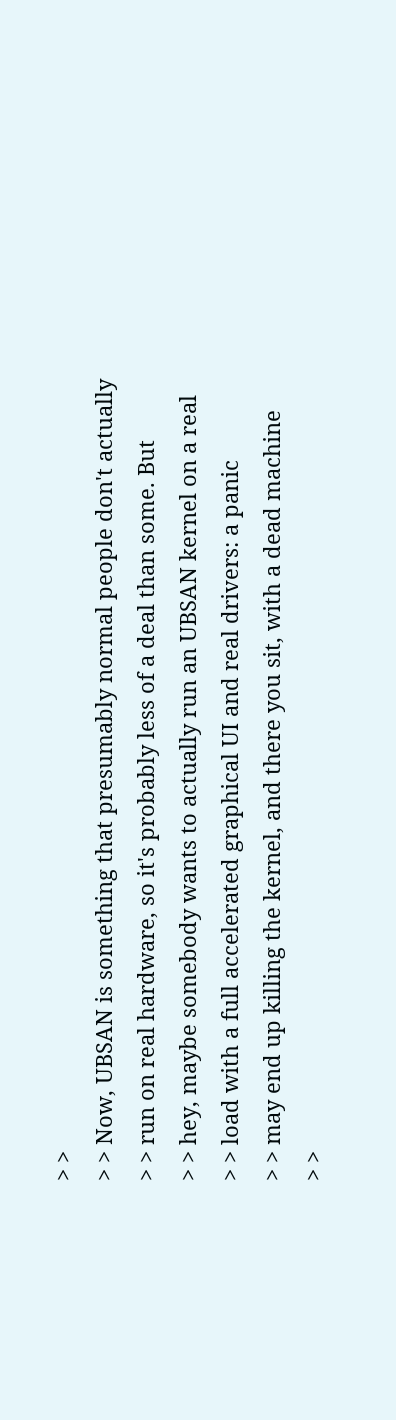> >
> > Now, UBSAN is something that presumably normal people don't actually
> > run on real hardware, so it's probably less of a deal than some. But
> > hey, maybe somebody wants to actually run an UBSAN kernel on a real
> > load with a full accelerated graphical UI and real drivers: a panic
> > may end up killing the kernel, and there you sit, with a dead machine
> >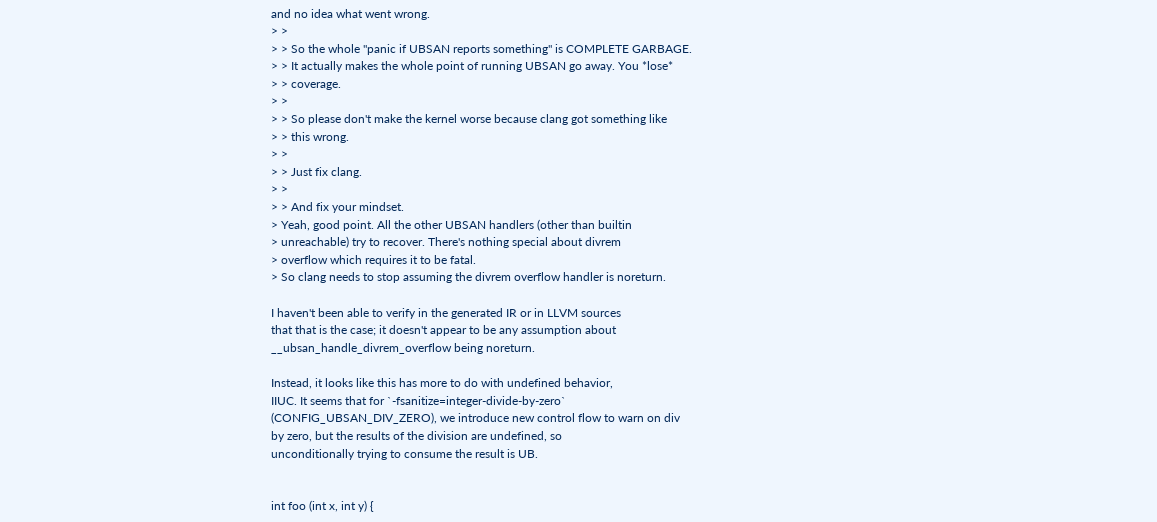and no idea what went wrong.
> >
> > So the whole "panic if UBSAN reports something" is COMPLETE GARBAGE.
> > It actually makes the whole point of running UBSAN go away. You *lose*
> > coverage.
> >
> > So please don't make the kernel worse because clang got something like
> > this wrong.
> >
> > Just fix clang.
> >
> > And fix your mindset.
> Yeah, good point. All the other UBSAN handlers (other than builtin
> unreachable) try to recover. There's nothing special about divrem
> overflow which requires it to be fatal.
> So clang needs to stop assuming the divrem overflow handler is noreturn.

I haven't been able to verify in the generated IR or in LLVM sources
that that is the case; it doesn't appear to be any assumption about
__ubsan_handle_divrem_overflow being noreturn.

Instead, it looks like this has more to do with undefined behavior,
IIUC. It seems that for `-fsanitize=integer-divide-by-zero`
(CONFIG_UBSAN_DIV_ZERO), we introduce new control flow to warn on div
by zero, but the results of the division are undefined, so
unconditionally trying to consume the result is UB.


int foo (int x, int y) {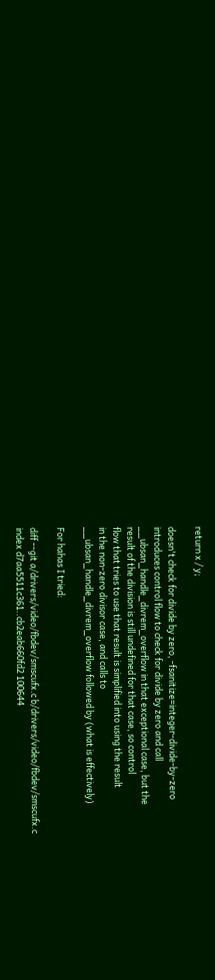return x / y;

doesn't check for divide by zero, -fsanitize=integer-divide-by-zero
introduces control flow to check for divide by zero and call
__ubsan_handle_divrem_overflow in that exceptional case, but the
result of the division is still undefined for that case, so control
flow that tries to use that result is simplified into using the result
in the non-zero divisor case, and calls to
__ubsan_handle_divrem_overflow followed by (what is effectively)

For hahas I tried:

diff --git a/drivers/video/fbdev/smscufx.c b/drivers/video/fbdev/smscufx.c
index d7aa5511c361..cb2eab660fd2 100644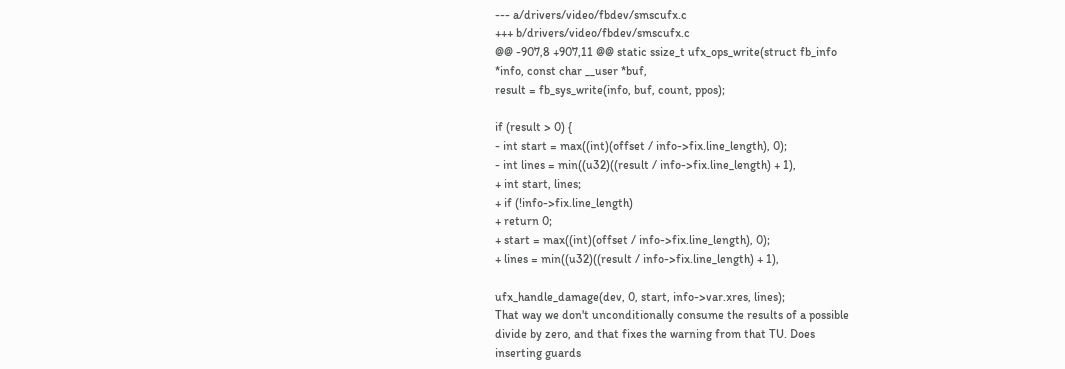--- a/drivers/video/fbdev/smscufx.c
+++ b/drivers/video/fbdev/smscufx.c
@@ -907,8 +907,11 @@ static ssize_t ufx_ops_write(struct fb_info
*info, const char __user *buf,
result = fb_sys_write(info, buf, count, ppos);

if (result > 0) {
- int start = max((int)(offset / info->fix.line_length), 0);
- int lines = min((u32)((result / info->fix.line_length) + 1),
+ int start, lines;
+ if (!info->fix.line_length)
+ return 0;
+ start = max((int)(offset / info->fix.line_length), 0);
+ lines = min((u32)((result / info->fix.line_length) + 1),

ufx_handle_damage(dev, 0, start, info->var.xres, lines);
That way we don't unconditionally consume the results of a possible
divide by zero, and that fixes the warning from that TU. Does
inserting guards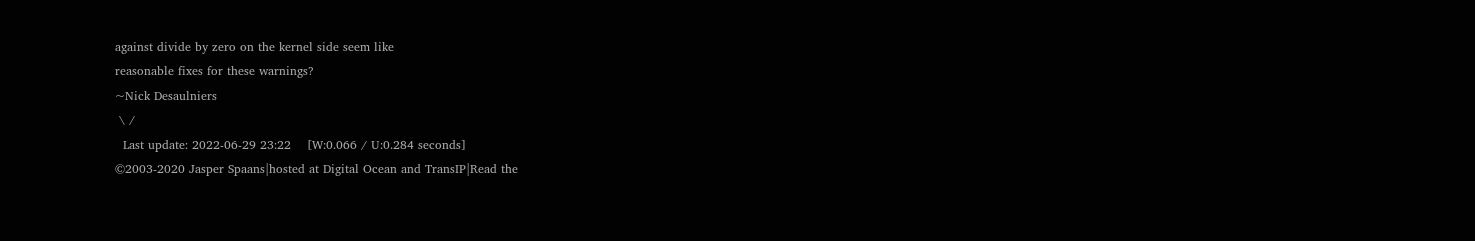against divide by zero on the kernel side seem like
reasonable fixes for these warnings?
~Nick Desaulniers
 \ /
  Last update: 2022-06-29 23:22    [W:0.066 / U:0.284 seconds]
©2003-2020 Jasper Spaans|hosted at Digital Ocean and TransIP|Read the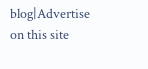blog|Advertise on this site